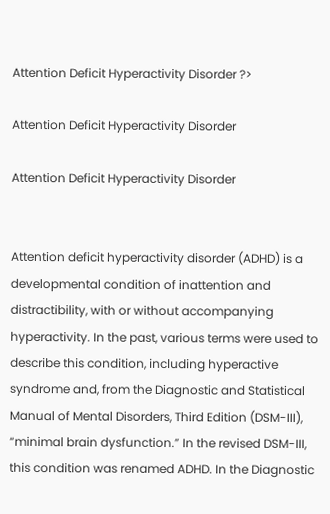Attention Deficit Hyperactivity Disorder ?>

Attention Deficit Hyperactivity Disorder

Attention Deficit Hyperactivity Disorder


Attention deficit hyperactivity disorder (ADHD) is a developmental condition of inattention and distractibility, with or without accompanying hyperactivity. In the past, various terms were used to describe this condition, including hyperactive syndrome and, from the Diagnostic and Statistical Manual of Mental Disorders, Third Edition (DSM-III), “minimal brain dysfunction.” In the revised DSM-III, this condition was renamed ADHD. In the Diagnostic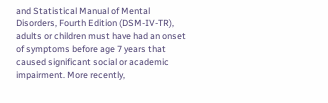and Statistical Manual of Mental Disorders, Fourth Edition (DSM-IV-TR), adults or children must have had an onset of symptoms before age 7 years that caused significant social or academic impairment. More recently,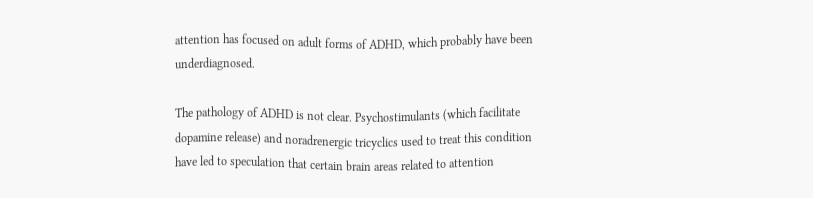attention has focused on adult forms of ADHD, which probably have been underdiagnosed.

The pathology of ADHD is not clear. Psychostimulants (which facilitate dopamine release) and noradrenergic tricyclics used to treat this condition have led to speculation that certain brain areas related to attention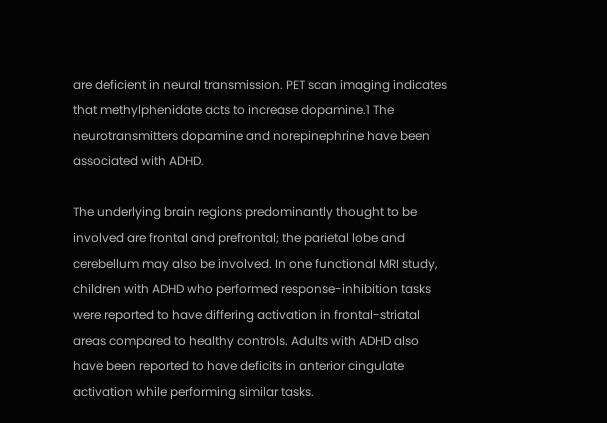are deficient in neural transmission. PET scan imaging indicates that methylphenidate acts to increase dopamine.1 The neurotransmitters dopamine and norepinephrine have been associated with ADHD.

The underlying brain regions predominantly thought to be involved are frontal and prefrontal; the parietal lobe and cerebellum may also be involved. In one functional MRI study, children with ADHD who performed response-inhibition tasks were reported to have differing activation in frontal-striatal areas compared to healthy controls. Adults with ADHD also have been reported to have deficits in anterior cingulate activation while performing similar tasks.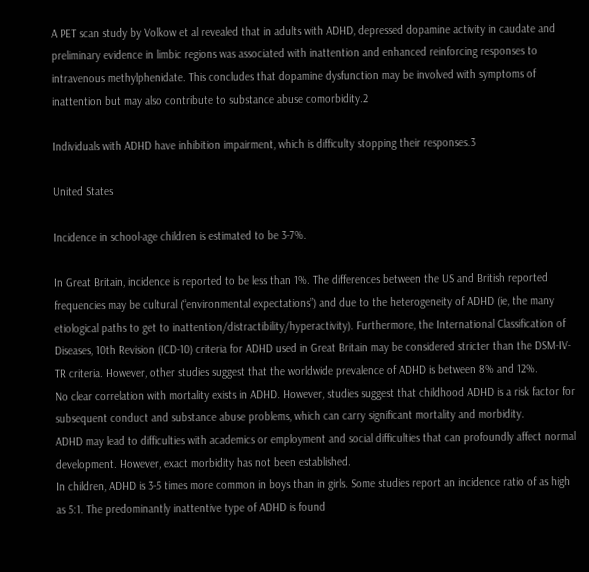A PET scan study by Volkow et al revealed that in adults with ADHD, depressed dopamine activity in caudate and preliminary evidence in limbic regions was associated with inattention and enhanced reinforcing responses to intravenous methylphenidate. This concludes that dopamine dysfunction may be involved with symptoms of inattention but may also contribute to substance abuse comorbidity.2

Individuals with ADHD have inhibition impairment, which is difficulty stopping their responses.3

United States

Incidence in school-age children is estimated to be 3-7%.

In Great Britain, incidence is reported to be less than 1%. The differences between the US and British reported frequencies may be cultural (“environmental expectations”) and due to the heterogeneity of ADHD (ie, the many etiological paths to get to inattention/distractibility/hyperactivity). Furthermore, the International Classification of Diseases, 10th Revision (ICD-10) criteria for ADHD used in Great Britain may be considered stricter than the DSM-IV-TR criteria. However, other studies suggest that the worldwide prevalence of ADHD is between 8% and 12%.
No clear correlation with mortality exists in ADHD. However, studies suggest that childhood ADHD is a risk factor for subsequent conduct and substance abuse problems, which can carry significant mortality and morbidity.
ADHD may lead to difficulties with academics or employment and social difficulties that can profoundly affect normal development. However, exact morbidity has not been established.
In children, ADHD is 3-5 times more common in boys than in girls. Some studies report an incidence ratio of as high as 5:1. The predominantly inattentive type of ADHD is found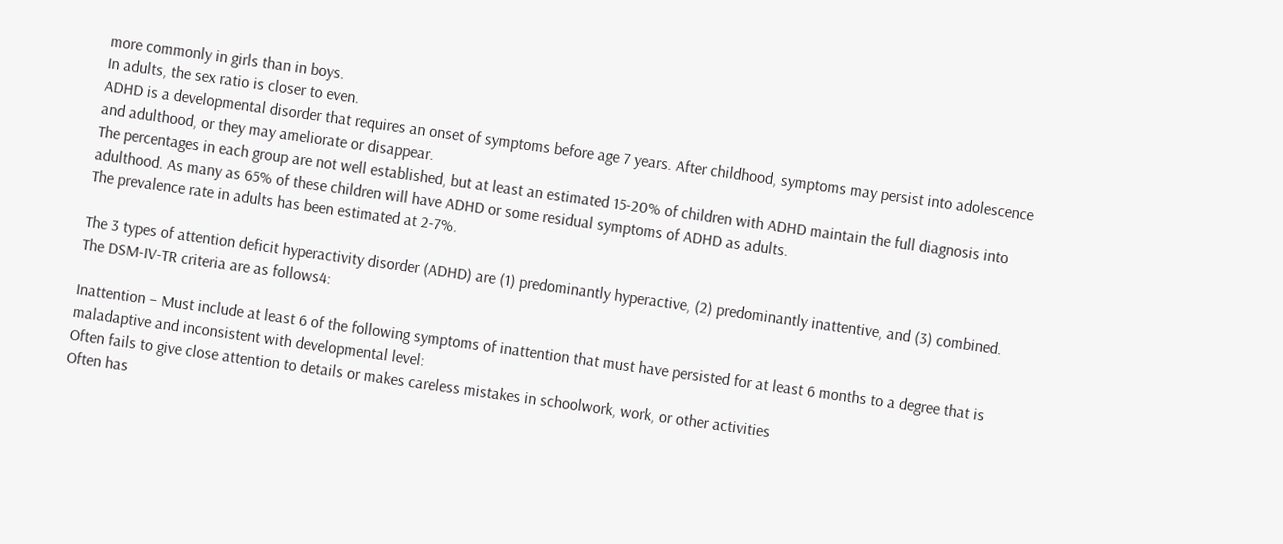more commonly in girls than in boys.
In adults, the sex ratio is closer to even.
ADHD is a developmental disorder that requires an onset of symptoms before age 7 years. After childhood, symptoms may persist into adolescence and adulthood, or they may ameliorate or disappear.
The percentages in each group are not well established, but at least an estimated 15-20% of children with ADHD maintain the full diagnosis into adulthood. As many as 65% of these children will have ADHD or some residual symptoms of ADHD as adults.
The prevalence rate in adults has been estimated at 2-7%.

The 3 types of attention deficit hyperactivity disorder (ADHD) are (1) predominantly hyperactive, (2) predominantly inattentive, and (3) combined. The DSM-IV-TR criteria are as follows4:

Inattention – Must include at least 6 of the following symptoms of inattention that must have persisted for at least 6 months to a degree that is maladaptive and inconsistent with developmental level:
Often fails to give close attention to details or makes careless mistakes in schoolwork, work, or other activities
Often has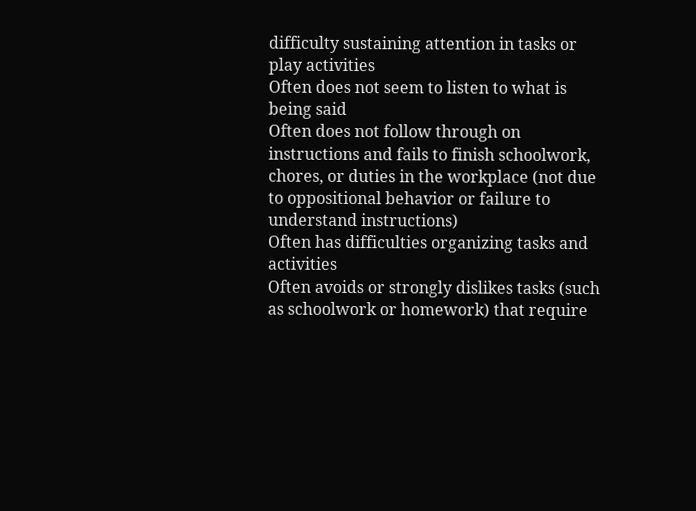difficulty sustaining attention in tasks or play activities
Often does not seem to listen to what is being said
Often does not follow through on instructions and fails to finish schoolwork, chores, or duties in the workplace (not due to oppositional behavior or failure to understand instructions)
Often has difficulties organizing tasks and activities
Often avoids or strongly dislikes tasks (such as schoolwork or homework) that require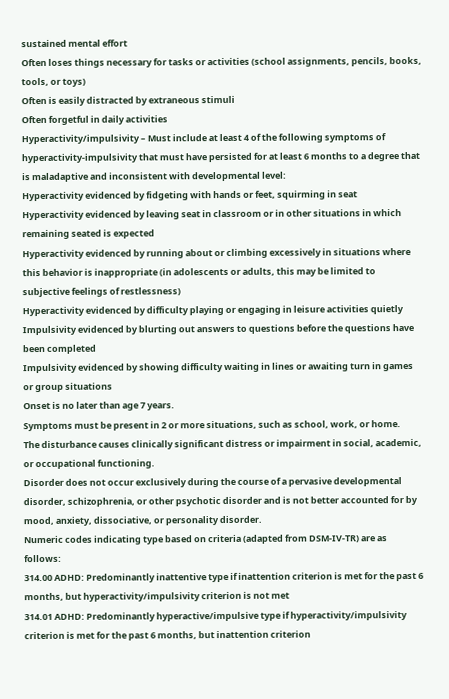sustained mental effort
Often loses things necessary for tasks or activities (school assignments, pencils, books, tools, or toys)
Often is easily distracted by extraneous stimuli
Often forgetful in daily activities
Hyperactivity/impulsivity – Must include at least 4 of the following symptoms of hyperactivity-impulsivity that must have persisted for at least 6 months to a degree that is maladaptive and inconsistent with developmental level:
Hyperactivity evidenced by fidgeting with hands or feet, squirming in seat
Hyperactivity evidenced by leaving seat in classroom or in other situations in which remaining seated is expected
Hyperactivity evidenced by running about or climbing excessively in situations where this behavior is inappropriate (in adolescents or adults, this may be limited to subjective feelings of restlessness)
Hyperactivity evidenced by difficulty playing or engaging in leisure activities quietly
Impulsivity evidenced by blurting out answers to questions before the questions have been completed
Impulsivity evidenced by showing difficulty waiting in lines or awaiting turn in games or group situations
Onset is no later than age 7 years.
Symptoms must be present in 2 or more situations, such as school, work, or home.
The disturbance causes clinically significant distress or impairment in social, academic, or occupational functioning.
Disorder does not occur exclusively during the course of a pervasive developmental disorder, schizophrenia, or other psychotic disorder and is not better accounted for by mood, anxiety, dissociative, or personality disorder.
Numeric codes indicating type based on criteria (adapted from DSM-IV-TR) are as follows:
314.00 ADHD: Predominantly inattentive type if inattention criterion is met for the past 6 months, but hyperactivity/impulsivity criterion is not met
314.01 ADHD: Predominantly hyperactive/impulsive type if hyperactivity/impulsivity criterion is met for the past 6 months, but inattention criterion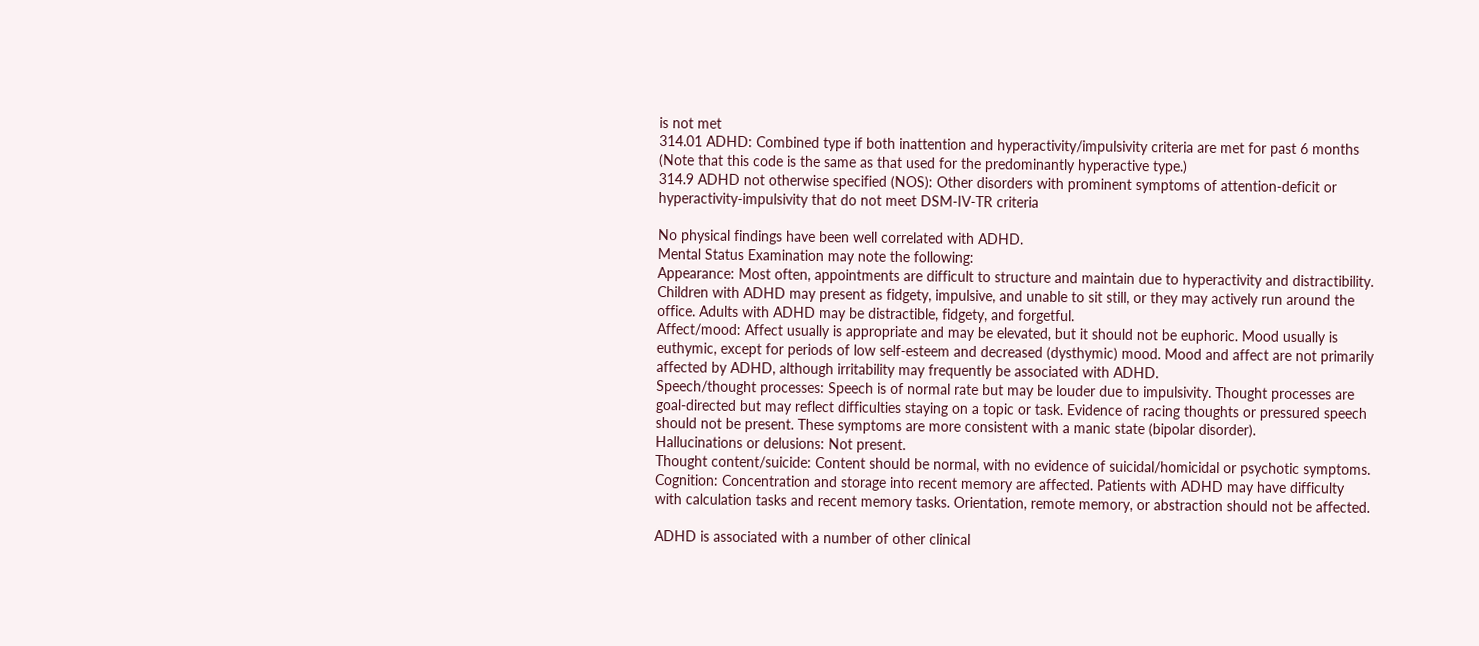is not met
314.01 ADHD: Combined type if both inattention and hyperactivity/impulsivity criteria are met for past 6 months (Note that this code is the same as that used for the predominantly hyperactive type.)
314.9 ADHD not otherwise specified (NOS): Other disorders with prominent symptoms of attention-deficit or hyperactivity-impulsivity that do not meet DSM-IV-TR criteria

No physical findings have been well correlated with ADHD.
Mental Status Examination may note the following:
Appearance: Most often, appointments are difficult to structure and maintain due to hyperactivity and distractibility. Children with ADHD may present as fidgety, impulsive, and unable to sit still, or they may actively run around the office. Adults with ADHD may be distractible, fidgety, and forgetful.
Affect/mood: Affect usually is appropriate and may be elevated, but it should not be euphoric. Mood usually is euthymic, except for periods of low self-esteem and decreased (dysthymic) mood. Mood and affect are not primarily affected by ADHD, although irritability may frequently be associated with ADHD.
Speech/thought processes: Speech is of normal rate but may be louder due to impulsivity. Thought processes are goal-directed but may reflect difficulties staying on a topic or task. Evidence of racing thoughts or pressured speech should not be present. These symptoms are more consistent with a manic state (bipolar disorder).
Hallucinations or delusions: Not present.
Thought content/suicide: Content should be normal, with no evidence of suicidal/homicidal or psychotic symptoms.
Cognition: Concentration and storage into recent memory are affected. Patients with ADHD may have difficulty with calculation tasks and recent memory tasks. Orientation, remote memory, or abstraction should not be affected.

ADHD is associated with a number of other clinical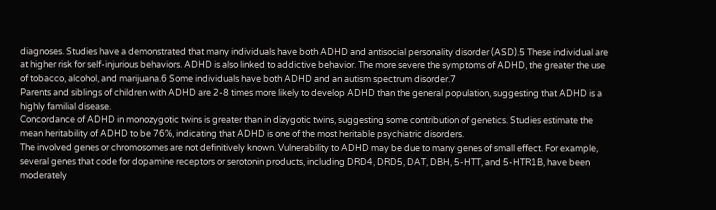diagnoses. Studies have a demonstrated that many individuals have both ADHD and antisocial personality disorder (ASD).5 These individual are at higher risk for self-injurious behaviors. ADHD is also linked to addictive behavior. The more severe the symptoms of ADHD, the greater the use of tobacco, alcohol, and marijuana.6 Some individuals have both ADHD and an autism spectrum disorder.7
Parents and siblings of children with ADHD are 2-8 times more likely to develop ADHD than the general population, suggesting that ADHD is a highly familial disease.
Concordance of ADHD in monozygotic twins is greater than in dizygotic twins, suggesting some contribution of genetics. Studies estimate the mean heritability of ADHD to be 76%, indicating that ADHD is one of the most heritable psychiatric disorders.
The involved genes or chromosomes are not definitively known. Vulnerability to ADHD may be due to many genes of small effect. For example, several genes that code for dopamine receptors or serotonin products, including DRD4, DRD5, DAT, DBH, 5-HTT, and 5-HTR1B, have been moderately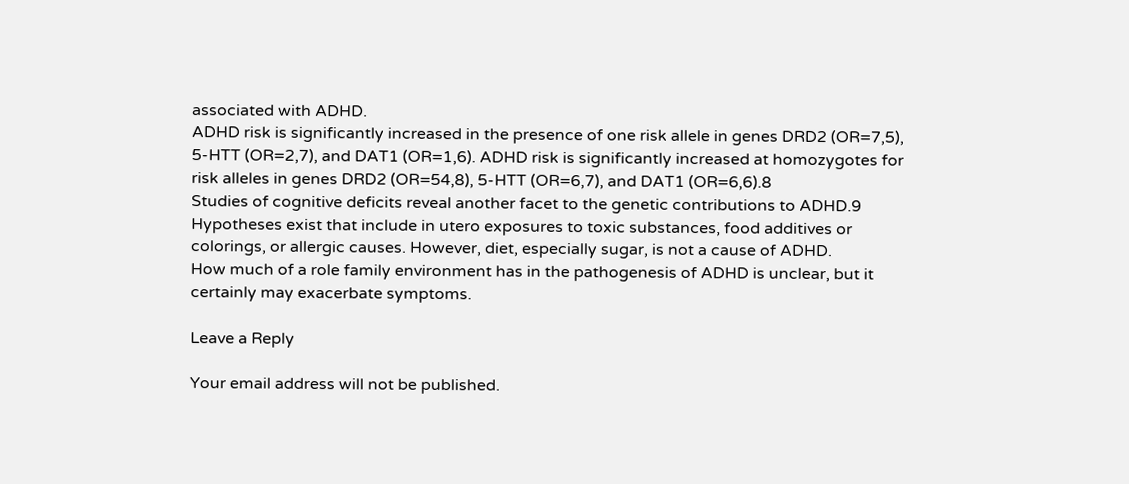associated with ADHD.
ADHD risk is significantly increased in the presence of one risk allele in genes DRD2 (OR=7,5), 5-HTT (OR=2,7), and DAT1 (OR=1,6). ADHD risk is significantly increased at homozygotes for risk alleles in genes DRD2 (OR=54,8), 5-HTT (OR=6,7), and DAT1 (OR=6,6).8
Studies of cognitive deficits reveal another facet to the genetic contributions to ADHD.9
Hypotheses exist that include in utero exposures to toxic substances, food additives or colorings, or allergic causes. However, diet, especially sugar, is not a cause of ADHD.
How much of a role family environment has in the pathogenesis of ADHD is unclear, but it certainly may exacerbate symptoms.

Leave a Reply

Your email address will not be published.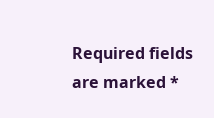Required fields are marked *